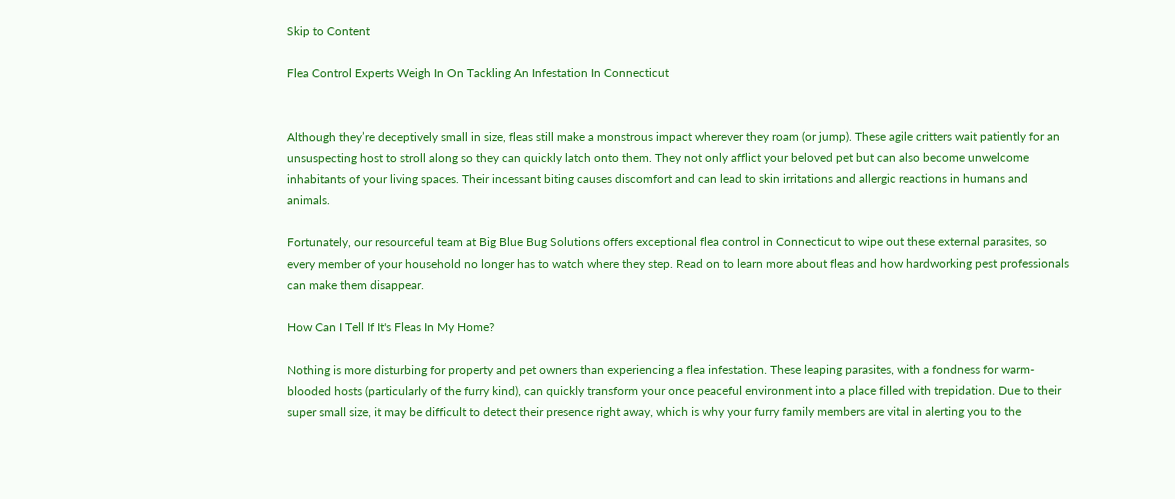Skip to Content

Flea Control Experts Weigh In On Tackling An Infestation In Connecticut


Although they’re deceptively small in size, fleas still make a monstrous impact wherever they roam (or jump). These agile critters wait patiently for an unsuspecting host to stroll along so they can quickly latch onto them. They not only afflict your beloved pet but can also become unwelcome inhabitants of your living spaces. Their incessant biting causes discomfort and can lead to skin irritations and allergic reactions in humans and animals.

Fortunately, our resourceful team at Big Blue Bug Solutions offers exceptional flea control in Connecticut to wipe out these external parasites, so every member of your household no longer has to watch where they step. Read on to learn more about fleas and how hardworking pest professionals can make them disappear.

How Can I Tell If It's Fleas In My Home?

Nothing is more disturbing for property and pet owners than experiencing a flea infestation. These leaping parasites, with a fondness for warm-blooded hosts (particularly of the furry kind), can quickly transform your once peaceful environment into a place filled with trepidation. Due to their super small size, it may be difficult to detect their presence right away, which is why your furry family members are vital in alerting you to the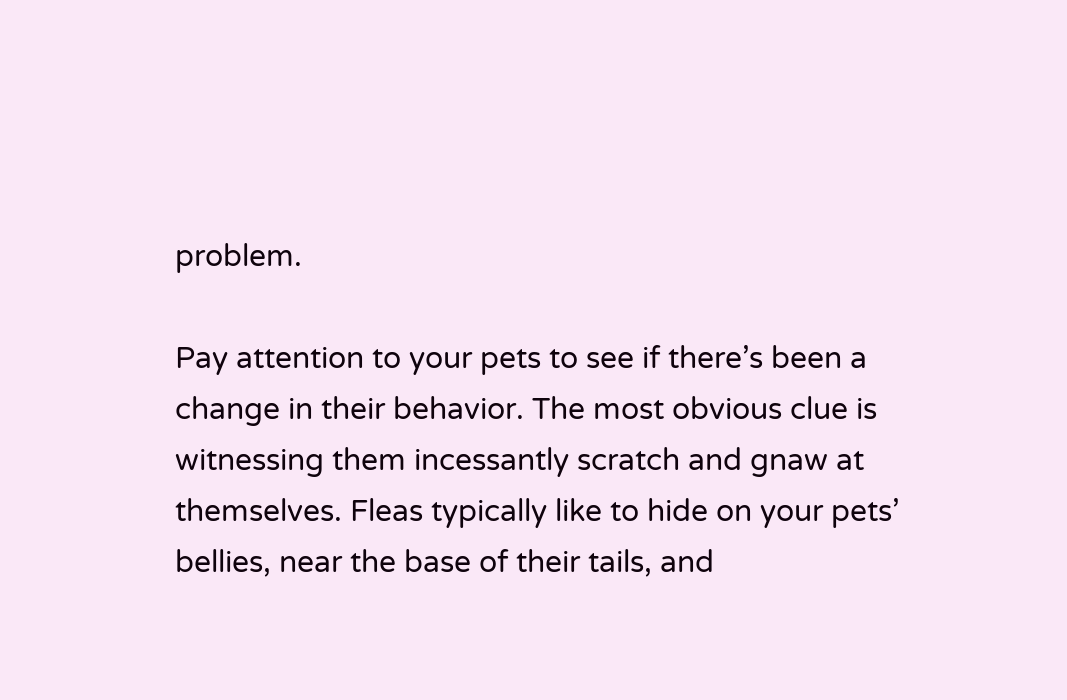problem.

Pay attention to your pets to see if there’s been a change in their behavior. The most obvious clue is witnessing them incessantly scratch and gnaw at themselves. Fleas typically like to hide on your pets’ bellies, near the base of their tails, and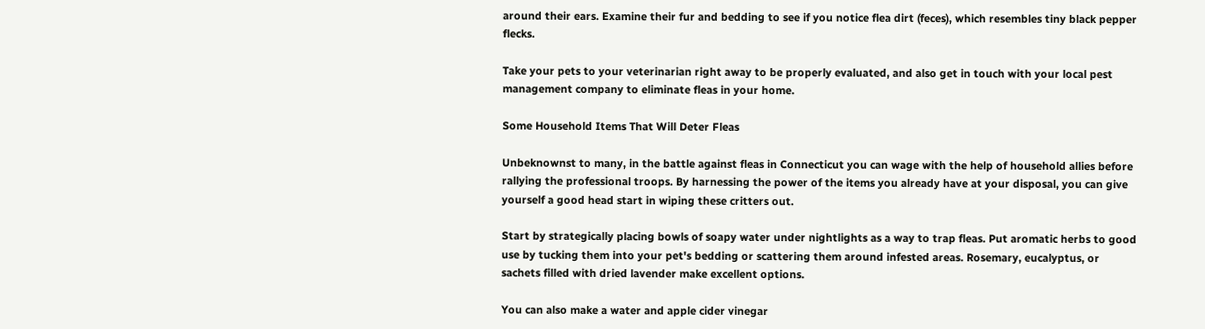around their ears. Examine their fur and bedding to see if you notice flea dirt (feces), which resembles tiny black pepper flecks.

Take your pets to your veterinarian right away to be properly evaluated, and also get in touch with your local pest management company to eliminate fleas in your home.

Some Household Items That Will Deter Fleas

Unbeknownst to many, in the battle against fleas in Connecticut you can wage with the help of household allies before rallying the professional troops. By harnessing the power of the items you already have at your disposal, you can give yourself a good head start in wiping these critters out.

Start by strategically placing bowls of soapy water under nightlights as a way to trap fleas. Put aromatic herbs to good use by tucking them into your pet's bedding or scattering them around infested areas. Rosemary, eucalyptus, or sachets filled with dried lavender make excellent options.

You can also make a water and apple cider vinegar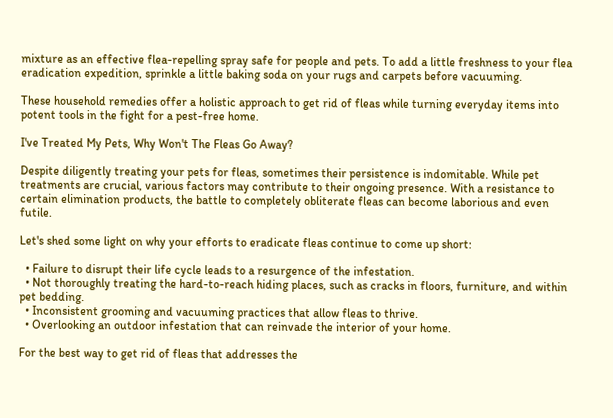mixture as an effective flea-repelling spray safe for people and pets. To add a little freshness to your flea eradication expedition, sprinkle a little baking soda on your rugs and carpets before vacuuming.

These household remedies offer a holistic approach to get rid of fleas while turning everyday items into potent tools in the fight for a pest-free home.

I've Treated My Pets, Why Won't The Fleas Go Away?

Despite diligently treating your pets for fleas, sometimes their persistence is indomitable. While pet treatments are crucial, various factors may contribute to their ongoing presence. With a resistance to certain elimination products, the battle to completely obliterate fleas can become laborious and even futile.

Let's shed some light on why your efforts to eradicate fleas continue to come up short:

  • Failure to disrupt their life cycle leads to a resurgence of the infestation.
  • Not thoroughly treating the hard-to-reach hiding places, such as cracks in floors, furniture, and within pet bedding.
  • Inconsistent grooming and vacuuming practices that allow fleas to thrive.
  • Overlooking an outdoor infestation that can reinvade the interior of your home.

For the best way to get rid of fleas that addresses the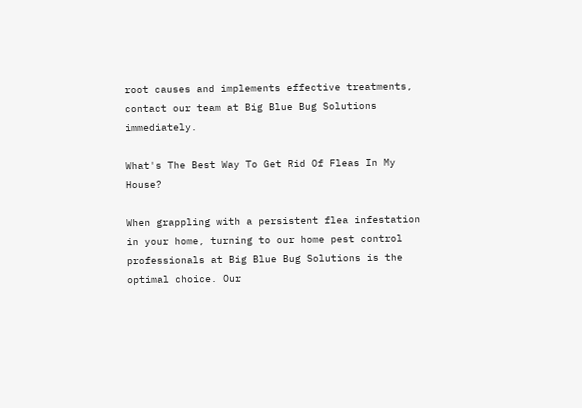root causes and implements effective treatments, contact our team at Big Blue Bug Solutions immediately.

What's The Best Way To Get Rid Of Fleas In My House?

When grappling with a persistent flea infestation in your home, turning to our home pest control professionals at Big Blue Bug Solutions is the optimal choice. Our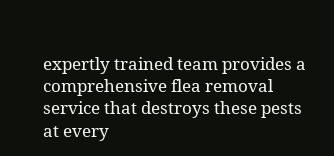expertly trained team provides a comprehensive flea removal service that destroys these pests at every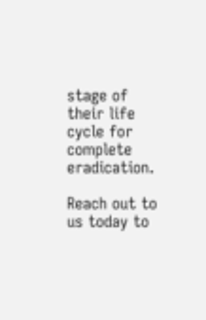stage of their life cycle for complete eradication.

Reach out to us today to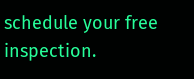schedule your free inspection.